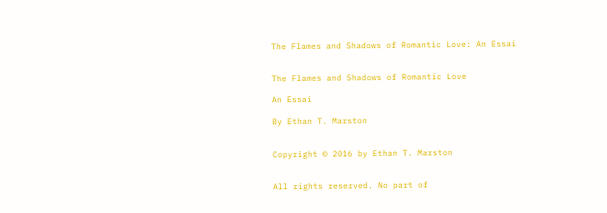The Flames and Shadows of Romantic Love: An Essai


The Flames and Shadows of Romantic Love

An Essai

By Ethan T. Marston


Copyright © 2016 by Ethan T. Marston


All rights reserved. No part of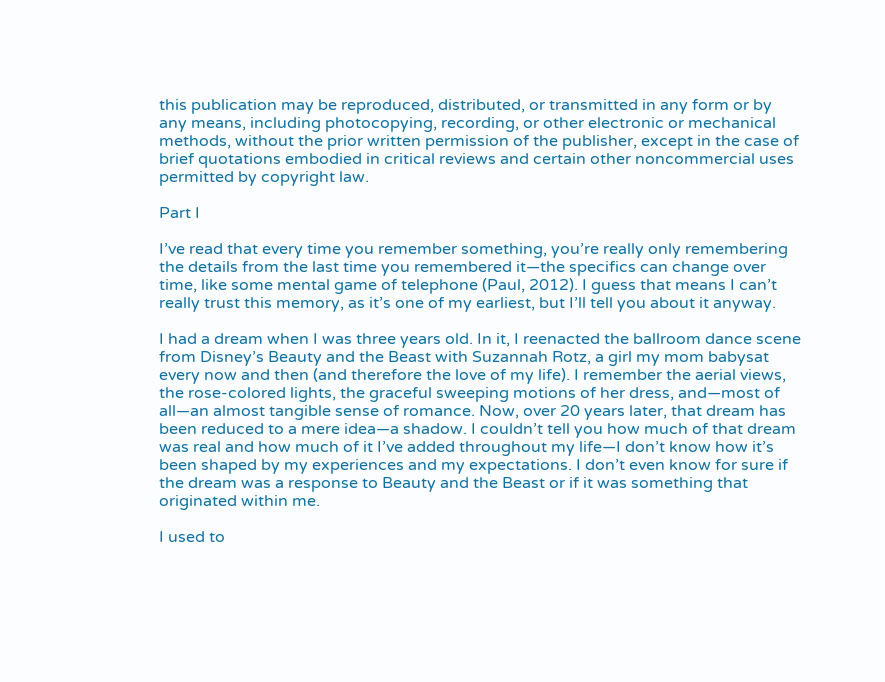this publication may be reproduced, distributed, or transmitted in any form or by any means, including photocopying, recording, or other electronic or mechanical methods, without the prior written permission of the publisher, except in the case of brief quotations embodied in critical reviews and certain other noncommercial uses permitted by copyright law.

Part I

I’ve read that every time you remember something, you’re really only remembering the details from the last time you remembered it—the specifics can change over time, like some mental game of telephone (Paul, 2012). I guess that means I can’t really trust this memory, as it’s one of my earliest, but I’ll tell you about it anyway.

I had a dream when I was three years old. In it, I reenacted the ballroom dance scene from Disney’s Beauty and the Beast with Suzannah Rotz, a girl my mom babysat every now and then (and therefore the love of my life). I remember the aerial views, the rose-colored lights, the graceful sweeping motions of her dress, and—most of all—an almost tangible sense of romance. Now, over 20 years later, that dream has been reduced to a mere idea—a shadow. I couldn’t tell you how much of that dream was real and how much of it I’ve added throughout my life—I don’t know how it’s been shaped by my experiences and my expectations. I don’t even know for sure if the dream was a response to Beauty and the Beast or if it was something that originated within me.

I used to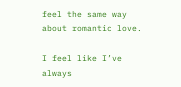feel the same way about romantic love.

I feel like I’ve always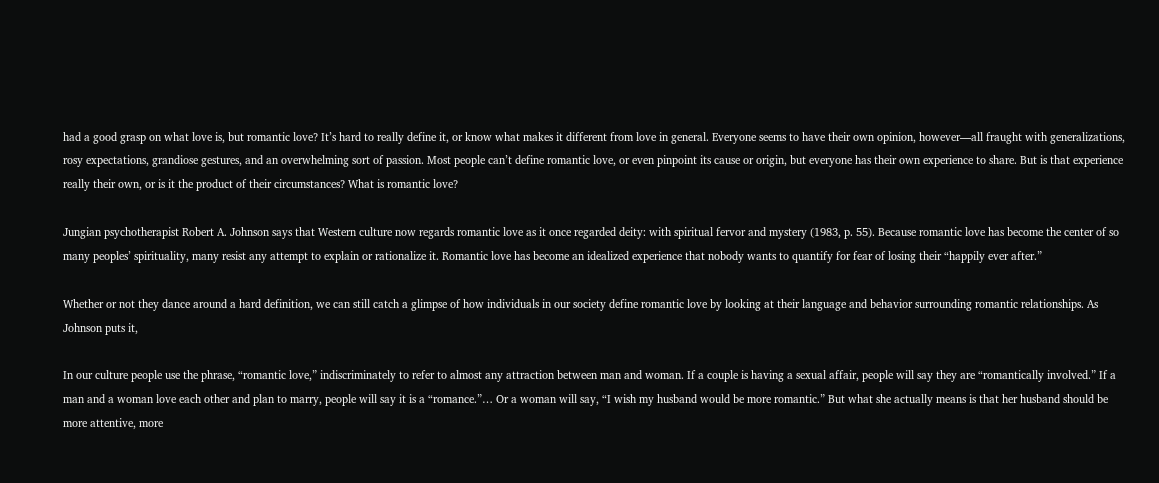had a good grasp on what love is, but romantic love? It’s hard to really define it, or know what makes it different from love in general. Everyone seems to have their own opinion, however—all fraught with generalizations, rosy expectations, grandiose gestures, and an overwhelming sort of passion. Most people can’t define romantic love, or even pinpoint its cause or origin, but everyone has their own experience to share. But is that experience really their own, or is it the product of their circumstances? What is romantic love?

Jungian psychotherapist Robert A. Johnson says that Western culture now regards romantic love as it once regarded deity: with spiritual fervor and mystery (1983, p. 55). Because romantic love has become the center of so many peoples’ spirituality, many resist any attempt to explain or rationalize it. Romantic love has become an idealized experience that nobody wants to quantify for fear of losing their “happily ever after.”

Whether or not they dance around a hard definition, we can still catch a glimpse of how individuals in our society define romantic love by looking at their language and behavior surrounding romantic relationships. As Johnson puts it,

In our culture people use the phrase, “romantic love,” indiscriminately to refer to almost any attraction between man and woman. If a couple is having a sexual affair, people will say they are “romantically involved.” If a man and a woman love each other and plan to marry, people will say it is a “romance.”… Or a woman will say, “I wish my husband would be more romantic.” But what she actually means is that her husband should be more attentive, more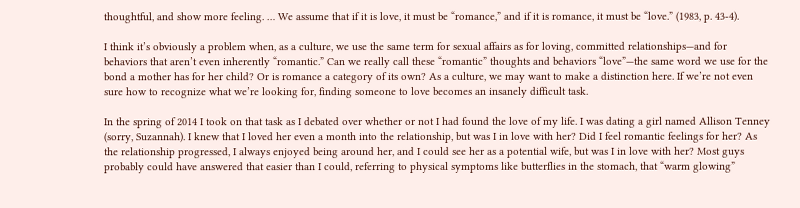thoughtful, and show more feeling. … We assume that if it is love, it must be “romance,” and if it is romance, it must be “love.” (1983, p. 43-4).

I think it’s obviously a problem when, as a culture, we use the same term for sexual affairs as for loving, committed relationships—and for behaviors that aren’t even inherently “romantic.” Can we really call these “romantic” thoughts and behaviors “love”—the same word we use for the bond a mother has for her child? Or is romance a category of its own? As a culture, we may want to make a distinction here. If we’re not even sure how to recognize what we’re looking for, finding someone to love becomes an insanely difficult task.

In the spring of 2014 I took on that task as I debated over whether or not I had found the love of my life. I was dating a girl named Allison Tenney (sorry, Suzannah). I knew that I loved her even a month into the relationship, but was I in love with her? Did I feel romantic feelings for her? As the relationship progressed, I always enjoyed being around her, and I could see her as a potential wife, but was I in love with her? Most guys probably could have answered that easier than I could, referring to physical symptoms like butterflies in the stomach, that “warm glowing”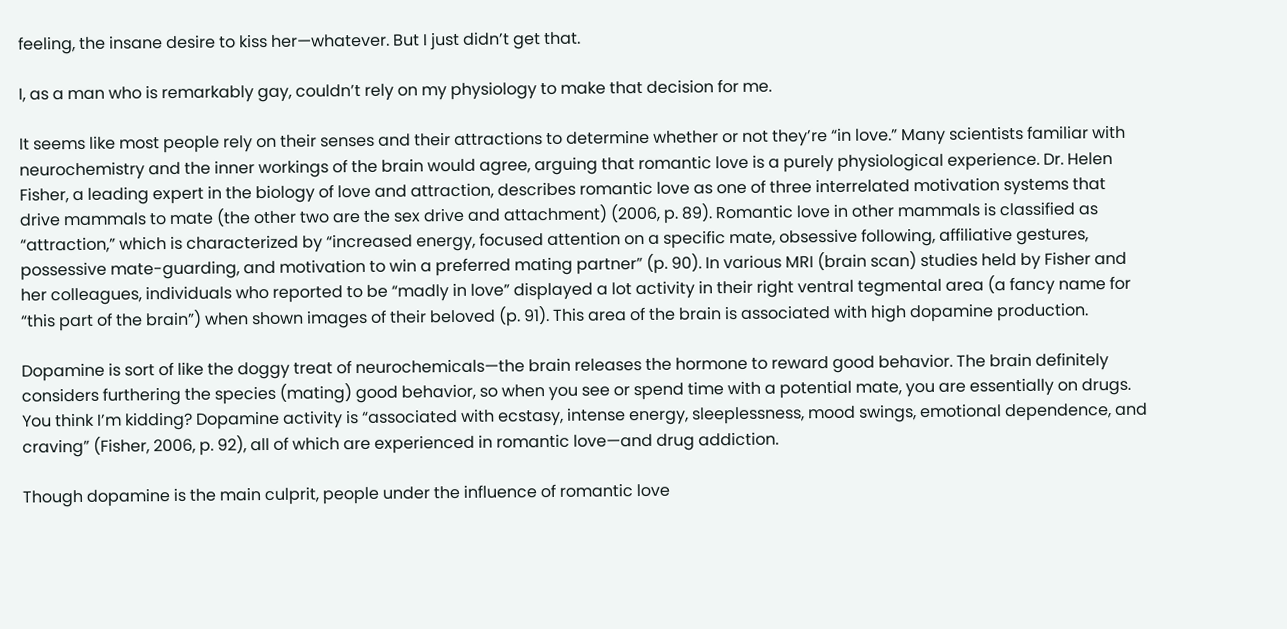feeling, the insane desire to kiss her—whatever. But I just didn’t get that.

I, as a man who is remarkably gay, couldn’t rely on my physiology to make that decision for me.

It seems like most people rely on their senses and their attractions to determine whether or not they’re “in love.” Many scientists familiar with neurochemistry and the inner workings of the brain would agree, arguing that romantic love is a purely physiological experience. Dr. Helen Fisher, a leading expert in the biology of love and attraction, describes romantic love as one of three interrelated motivation systems that drive mammals to mate (the other two are the sex drive and attachment) (2006, p. 89). Romantic love in other mammals is classified as “attraction,” which is characterized by “increased energy, focused attention on a specific mate, obsessive following, affiliative gestures, possessive mate-guarding, and motivation to win a preferred mating partner” (p. 90). In various MRI (brain scan) studies held by Fisher and her colleagues, individuals who reported to be “madly in love” displayed a lot activity in their right ventral tegmental area (a fancy name for “this part of the brain”) when shown images of their beloved (p. 91). This area of the brain is associated with high dopamine production.

Dopamine is sort of like the doggy treat of neurochemicals—the brain releases the hormone to reward good behavior. The brain definitely considers furthering the species (mating) good behavior, so when you see or spend time with a potential mate, you are essentially on drugs. You think I’m kidding? Dopamine activity is “associated with ecstasy, intense energy, sleeplessness, mood swings, emotional dependence, and craving” (Fisher, 2006, p. 92), all of which are experienced in romantic love—and drug addiction.

Though dopamine is the main culprit, people under the influence of romantic love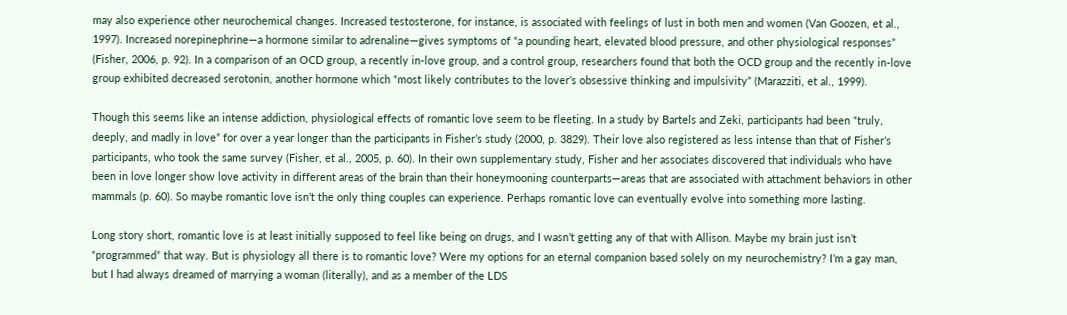may also experience other neurochemical changes. Increased testosterone, for instance, is associated with feelings of lust in both men and women (Van Goozen, et al., 1997). Increased norepinephrine—a hormone similar to adrenaline—gives symptoms of “a pounding heart, elevated blood pressure, and other physiological responses” (Fisher, 2006, p. 92). In a comparison of an OCD group, a recently in-love group, and a control group, researchers found that both the OCD group and the recently in-love group exhibited decreased serotonin, another hormone which “most likely contributes to the lover’s obsessive thinking and impulsivity” (Marazziti, et al., 1999).

Though this seems like an intense addiction, physiological effects of romantic love seem to be fleeting. In a study by Bartels and Zeki, participants had been “truly, deeply, and madly in love” for over a year longer than the participants in Fisher’s study (2000, p. 3829). Their love also registered as less intense than that of Fisher’s participants, who took the same survey (Fisher, et al., 2005, p. 60). In their own supplementary study, Fisher and her associates discovered that individuals who have been in love longer show love activity in different areas of the brain than their honeymooning counterparts—areas that are associated with attachment behaviors in other mammals (p. 60). So maybe romantic love isn’t the only thing couples can experience. Perhaps romantic love can eventually evolve into something more lasting.

Long story short, romantic love is at least initially supposed to feel like being on drugs, and I wasn’t getting any of that with Allison. Maybe my brain just isn’t “programmed” that way. But is physiology all there is to romantic love? Were my options for an eternal companion based solely on my neurochemistry? I’m a gay man, but I had always dreamed of marrying a woman (literally), and as a member of the LDS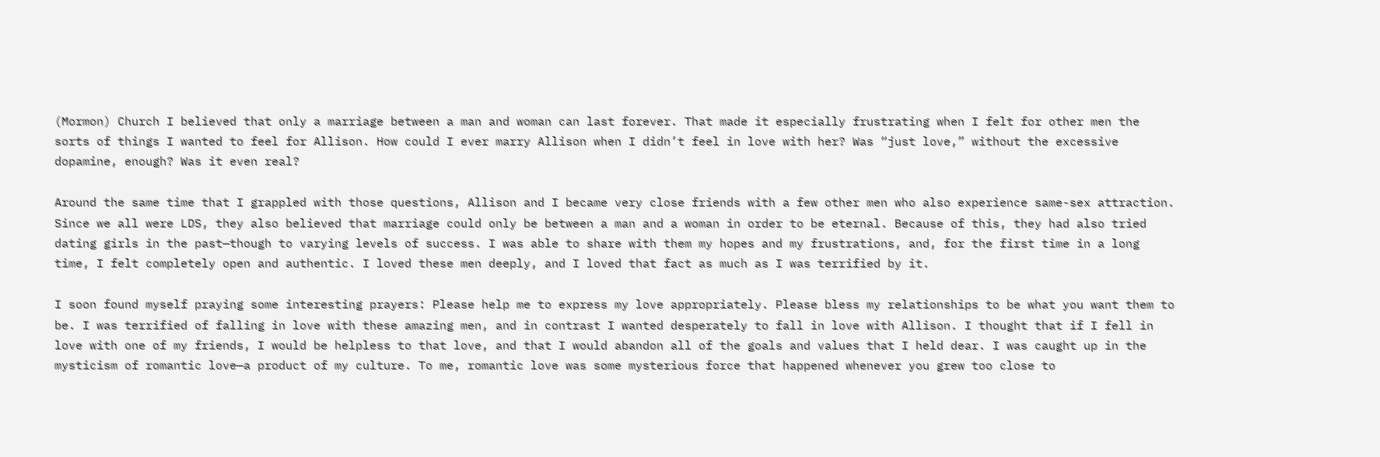(Mormon) Church I believed that only a marriage between a man and woman can last forever. That made it especially frustrating when I felt for other men the sorts of things I wanted to feel for Allison. How could I ever marry Allison when I didn’t feel in love with her? Was “just love,” without the excessive dopamine, enough? Was it even real?

Around the same time that I grappled with those questions, Allison and I became very close friends with a few other men who also experience same-sex attraction. Since we all were LDS, they also believed that marriage could only be between a man and a woman in order to be eternal. Because of this, they had also tried dating girls in the past—though to varying levels of success. I was able to share with them my hopes and my frustrations, and, for the first time in a long time, I felt completely open and authentic. I loved these men deeply, and I loved that fact as much as I was terrified by it.

I soon found myself praying some interesting prayers: Please help me to express my love appropriately. Please bless my relationships to be what you want them to be. I was terrified of falling in love with these amazing men, and in contrast I wanted desperately to fall in love with Allison. I thought that if I fell in love with one of my friends, I would be helpless to that love, and that I would abandon all of the goals and values that I held dear. I was caught up in the mysticism of romantic love—a product of my culture. To me, romantic love was some mysterious force that happened whenever you grew too close to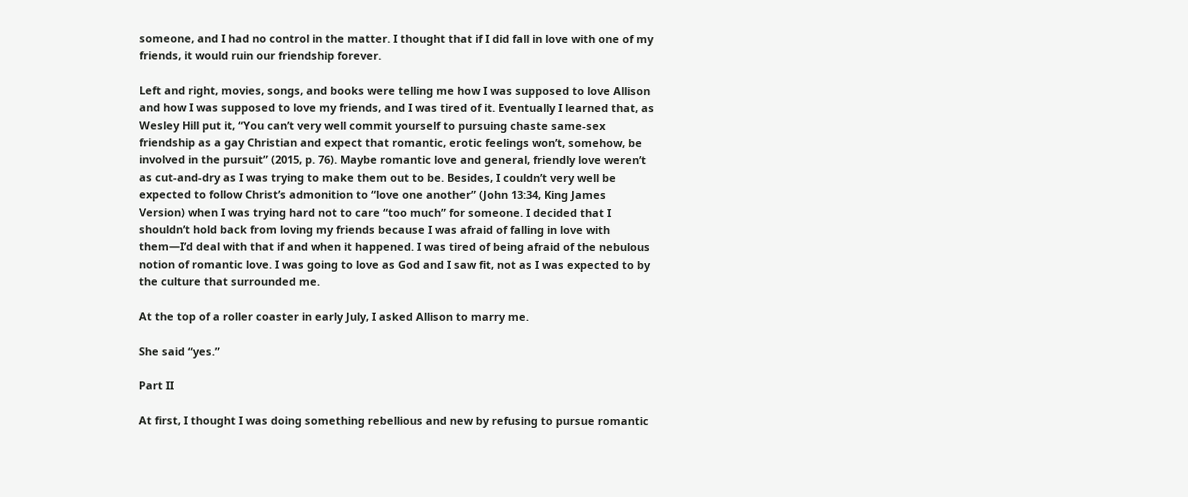someone, and I had no control in the matter. I thought that if I did fall in love with one of my friends, it would ruin our friendship forever.

Left and right, movies, songs, and books were telling me how I was supposed to love Allison and how I was supposed to love my friends, and I was tired of it. Eventually I learned that, as Wesley Hill put it, “You can’t very well commit yourself to pursuing chaste same-sex friendship as a gay Christian and expect that romantic, erotic feelings won’t, somehow, be involved in the pursuit” (2015, p. 76). Maybe romantic love and general, friendly love weren’t as cut-and-dry as I was trying to make them out to be. Besides, I couldn’t very well be expected to follow Christ’s admonition to “love one another” (John 13:34, King James Version) when I was trying hard not to care “too much” for someone. I decided that I shouldn’t hold back from loving my friends because I was afraid of falling in love with them—I’d deal with that if and when it happened. I was tired of being afraid of the nebulous notion of romantic love. I was going to love as God and I saw fit, not as I was expected to by the culture that surrounded me.

At the top of a roller coaster in early July, I asked Allison to marry me.

She said “yes.”

Part II

At first, I thought I was doing something rebellious and new by refusing to pursue romantic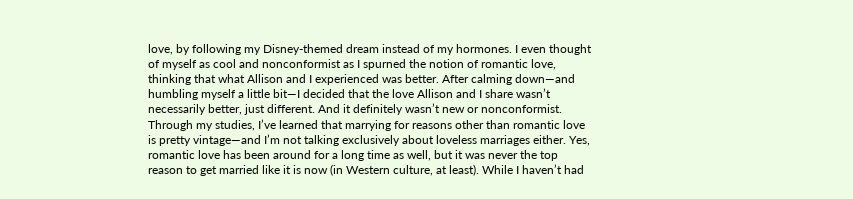love, by following my Disney-themed dream instead of my hormones. I even thought of myself as cool and nonconformist as I spurned the notion of romantic love, thinking that what Allison and I experienced was better. After calming down—and humbling myself a little bit—I decided that the love Allison and I share wasn’t necessarily better, just different. And it definitely wasn’t new or nonconformist. Through my studies, I’ve learned that marrying for reasons other than romantic love is pretty vintage—and I’m not talking exclusively about loveless marriages either. Yes, romantic love has been around for a long time as well, but it was never the top reason to get married like it is now (in Western culture, at least). While I haven’t had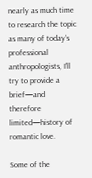nearly as much time to research the topic as many of today’s professional anthropologists, I’ll try to provide a brief—and therefore limited—history of romantic love.

Some of the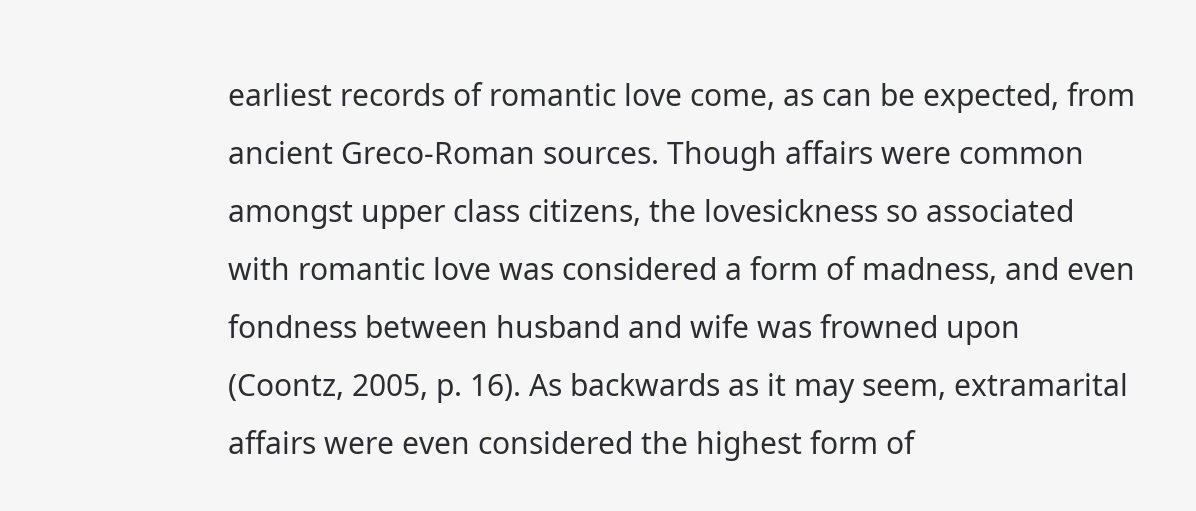earliest records of romantic love come, as can be expected, from ancient Greco-Roman sources. Though affairs were common amongst upper class citizens, the lovesickness so associated with romantic love was considered a form of madness, and even fondness between husband and wife was frowned upon (Coontz, 2005, p. 16). As backwards as it may seem, extramarital affairs were even considered the highest form of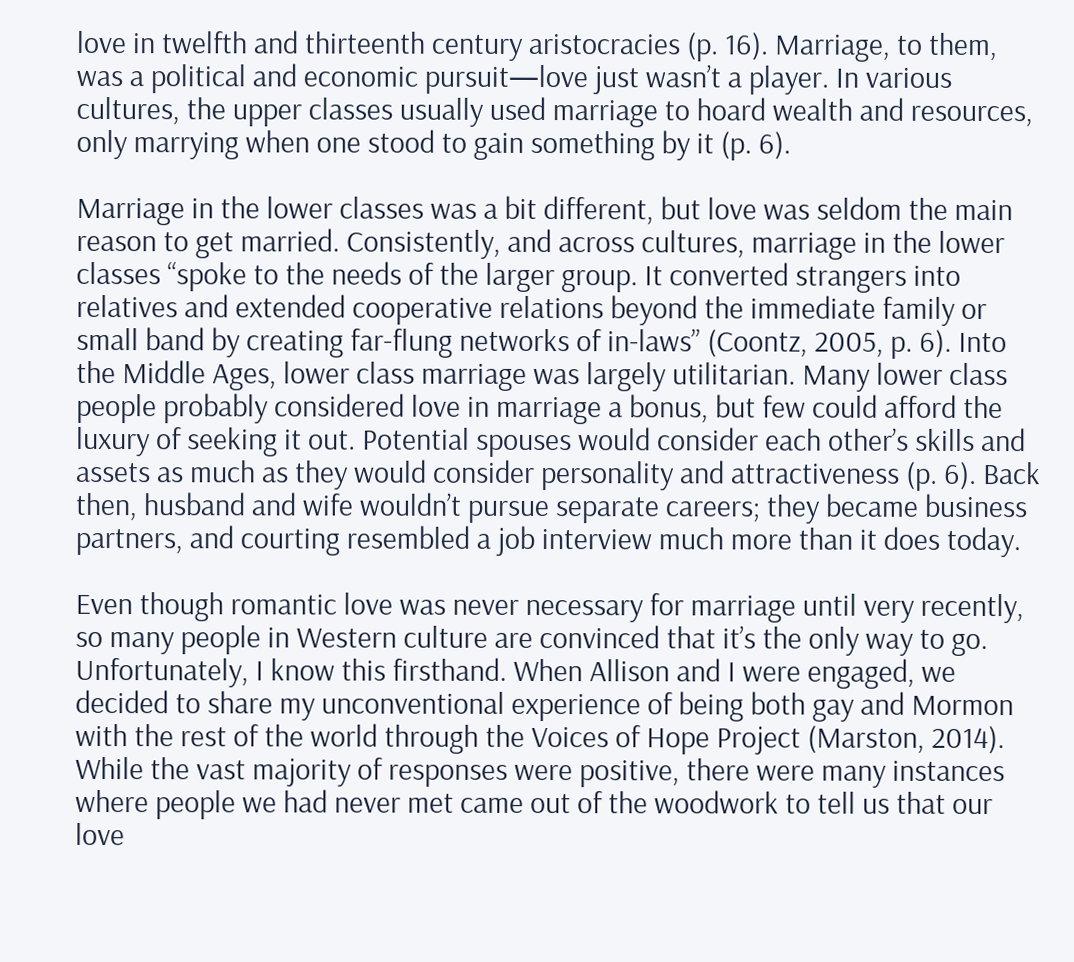love in twelfth and thirteenth century aristocracies (p. 16). Marriage, to them, was a political and economic pursuit—love just wasn’t a player. In various cultures, the upper classes usually used marriage to hoard wealth and resources, only marrying when one stood to gain something by it (p. 6).

Marriage in the lower classes was a bit different, but love was seldom the main reason to get married. Consistently, and across cultures, marriage in the lower classes “spoke to the needs of the larger group. It converted strangers into relatives and extended cooperative relations beyond the immediate family or small band by creating far-flung networks of in-laws” (Coontz, 2005, p. 6). Into the Middle Ages, lower class marriage was largely utilitarian. Many lower class people probably considered love in marriage a bonus, but few could afford the luxury of seeking it out. Potential spouses would consider each other’s skills and assets as much as they would consider personality and attractiveness (p. 6). Back then, husband and wife wouldn’t pursue separate careers; they became business partners, and courting resembled a job interview much more than it does today.

Even though romantic love was never necessary for marriage until very recently, so many people in Western culture are convinced that it’s the only way to go. Unfortunately, I know this firsthand. When Allison and I were engaged, we decided to share my unconventional experience of being both gay and Mormon with the rest of the world through the Voices of Hope Project (Marston, 2014). While the vast majority of responses were positive, there were many instances where people we had never met came out of the woodwork to tell us that our love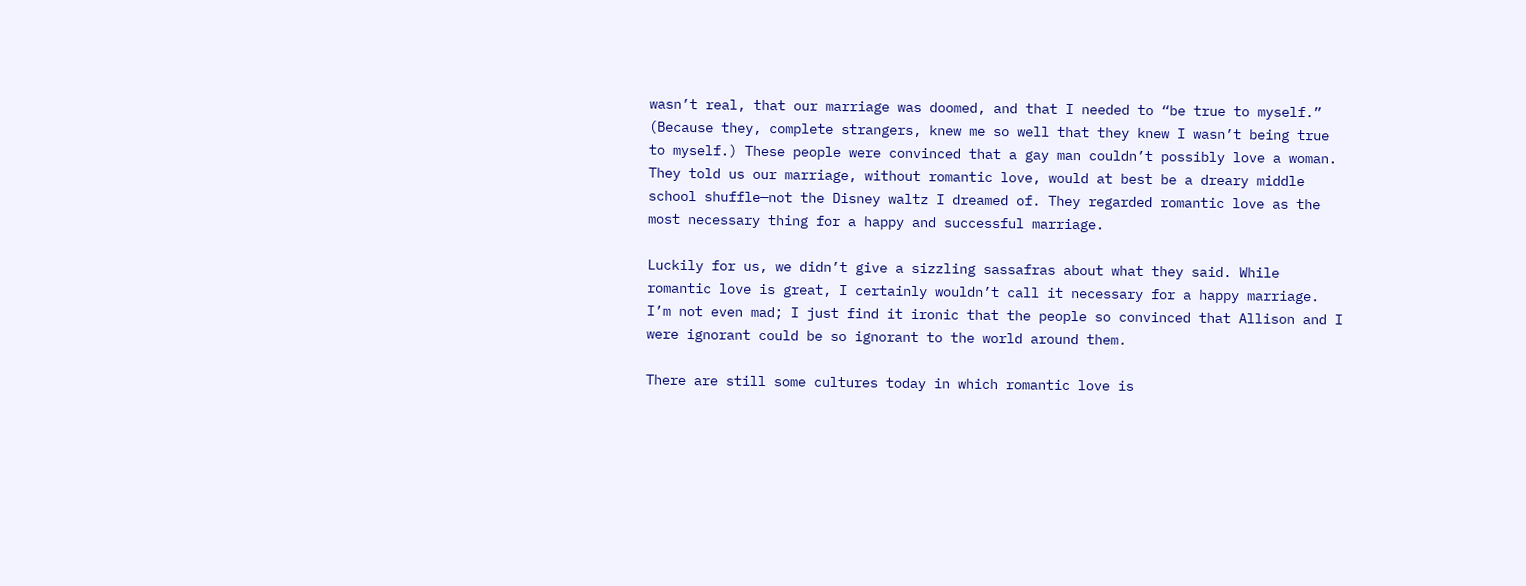wasn’t real, that our marriage was doomed, and that I needed to “be true to myself.” (Because they, complete strangers, knew me so well that they knew I wasn’t being true to myself.) These people were convinced that a gay man couldn’t possibly love a woman. They told us our marriage, without romantic love, would at best be a dreary middle school shuffle—not the Disney waltz I dreamed of. They regarded romantic love as the most necessary thing for a happy and successful marriage.

Luckily for us, we didn’t give a sizzling sassafras about what they said. While romantic love is great, I certainly wouldn’t call it necessary for a happy marriage. I’m not even mad; I just find it ironic that the people so convinced that Allison and I were ignorant could be so ignorant to the world around them.

There are still some cultures today in which romantic love is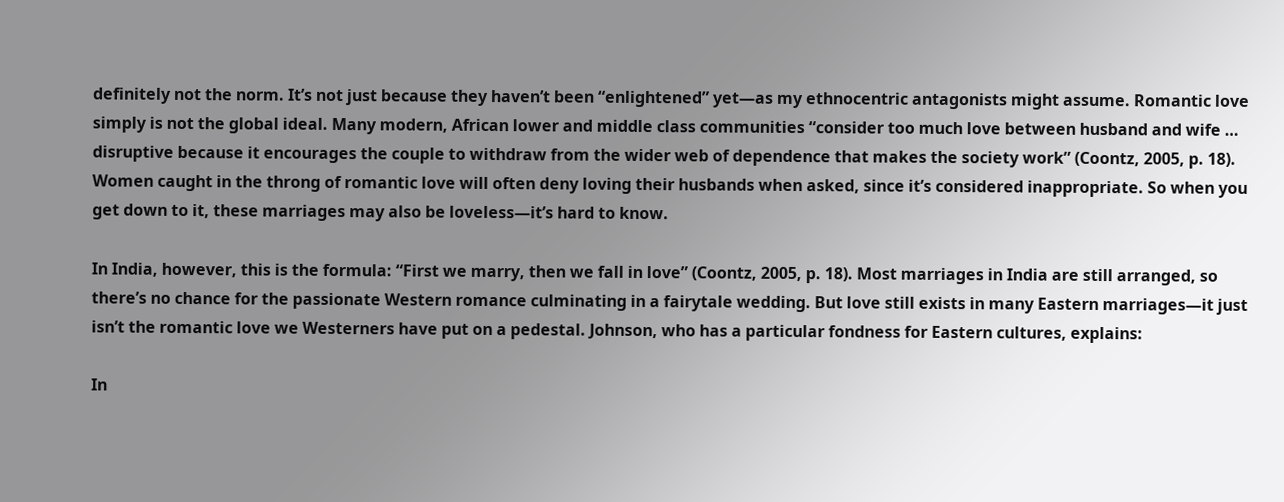definitely not the norm. It’s not just because they haven’t been “enlightened” yet—as my ethnocentric antagonists might assume. Romantic love simply is not the global ideal. Many modern, African lower and middle class communities “consider too much love between husband and wife … disruptive because it encourages the couple to withdraw from the wider web of dependence that makes the society work” (Coontz, 2005, p. 18). Women caught in the throng of romantic love will often deny loving their husbands when asked, since it’s considered inappropriate. So when you get down to it, these marriages may also be loveless—it’s hard to know.

In India, however, this is the formula: “First we marry, then we fall in love” (Coontz, 2005, p. 18). Most marriages in India are still arranged, so there’s no chance for the passionate Western romance culminating in a fairytale wedding. But love still exists in many Eastern marriages—it just isn’t the romantic love we Westerners have put on a pedestal. Johnson, who has a particular fondness for Eastern cultures, explains:

In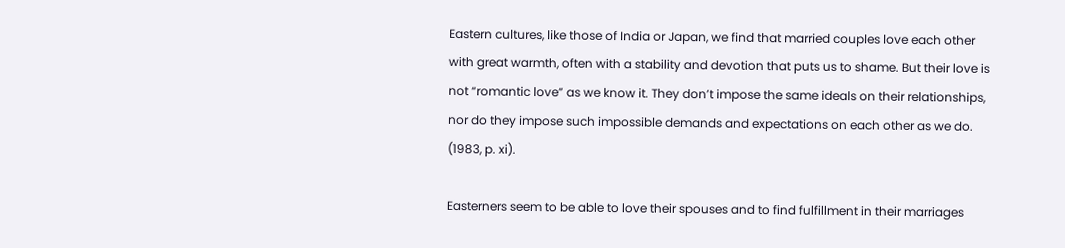Eastern cultures, like those of India or Japan, we find that married couples love each other with great warmth, often with a stability and devotion that puts us to shame. But their love is not “romantic love” as we know it. They don’t impose the same ideals on their relationships, nor do they impose such impossible demands and expectations on each other as we do. (1983, p. xi).

Easterners seem to be able to love their spouses and to find fulfillment in their marriages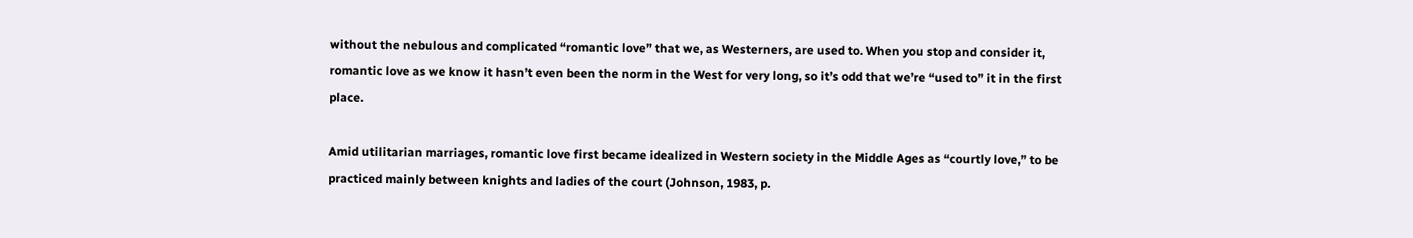without the nebulous and complicated “romantic love” that we, as Westerners, are used to. When you stop and consider it, romantic love as we know it hasn’t even been the norm in the West for very long, so it’s odd that we’re “used to” it in the first place.

Amid utilitarian marriages, romantic love first became idealized in Western society in the Middle Ages as “courtly love,” to be practiced mainly between knights and ladies of the court (Johnson, 1983, p.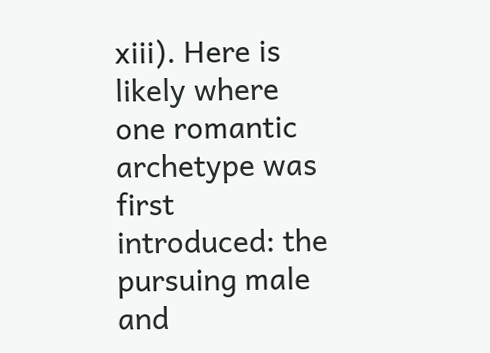xiii). Here is likely where one romantic archetype was first introduced: the pursuing male and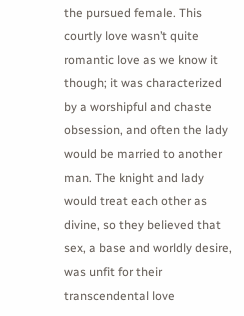the pursued female. This courtly love wasn’t quite romantic love as we know it though; it was characterized by a worshipful and chaste obsession, and often the lady would be married to another man. The knight and lady would treat each other as divine, so they believed that sex, a base and worldly desire, was unfit for their transcendental love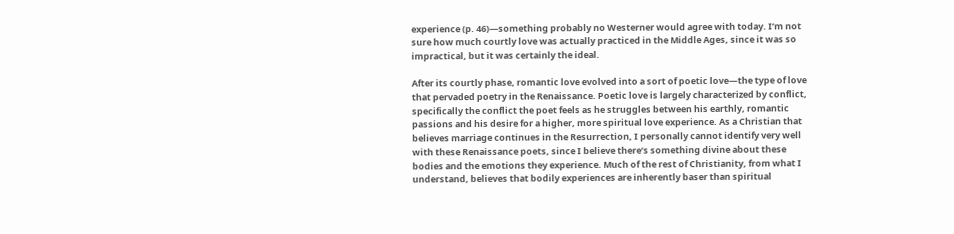experience (p. 46)—something probably no Westerner would agree with today. I’m not sure how much courtly love was actually practiced in the Middle Ages, since it was so impractical, but it was certainly the ideal.

After its courtly phase, romantic love evolved into a sort of poetic love—the type of love that pervaded poetry in the Renaissance. Poetic love is largely characterized by conflict, specifically the conflict the poet feels as he struggles between his earthly, romantic passions and his desire for a higher, more spiritual love experience. As a Christian that believes marriage continues in the Resurrection, I personally cannot identify very well with these Renaissance poets, since I believe there’s something divine about these bodies and the emotions they experience. Much of the rest of Christianity, from what I understand, believes that bodily experiences are inherently baser than spiritual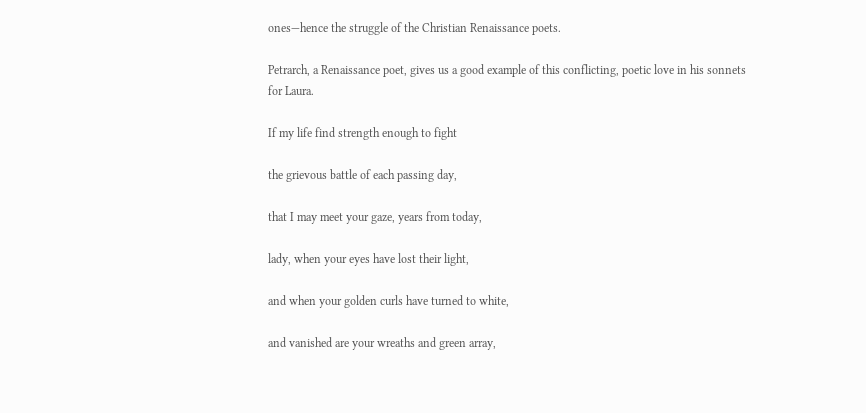ones—hence the struggle of the Christian Renaissance poets.

Petrarch, a Renaissance poet, gives us a good example of this conflicting, poetic love in his sonnets for Laura.

If my life find strength enough to fight

the grievous battle of each passing day,

that I may meet your gaze, years from today,

lady, when your eyes have lost their light,

and when your golden curls have turned to white,

and vanished are your wreaths and green array,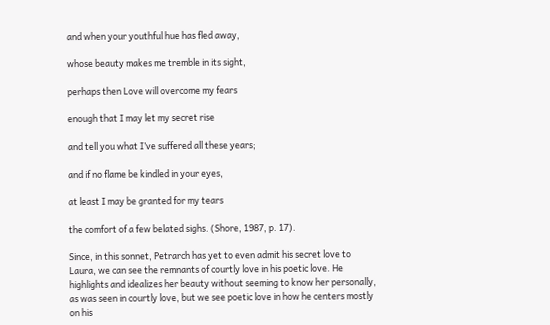and when your youthful hue has fled away,

whose beauty makes me tremble in its sight,

perhaps then Love will overcome my fears

enough that I may let my secret rise

and tell you what I’ve suffered all these years;

and if no flame be kindled in your eyes,

at least I may be granted for my tears

the comfort of a few belated sighs. (Shore, 1987, p. 17).

Since, in this sonnet, Petrarch has yet to even admit his secret love to Laura, we can see the remnants of courtly love in his poetic love. He highlights and idealizes her beauty without seeming to know her personally, as was seen in courtly love, but we see poetic love in how he centers mostly on his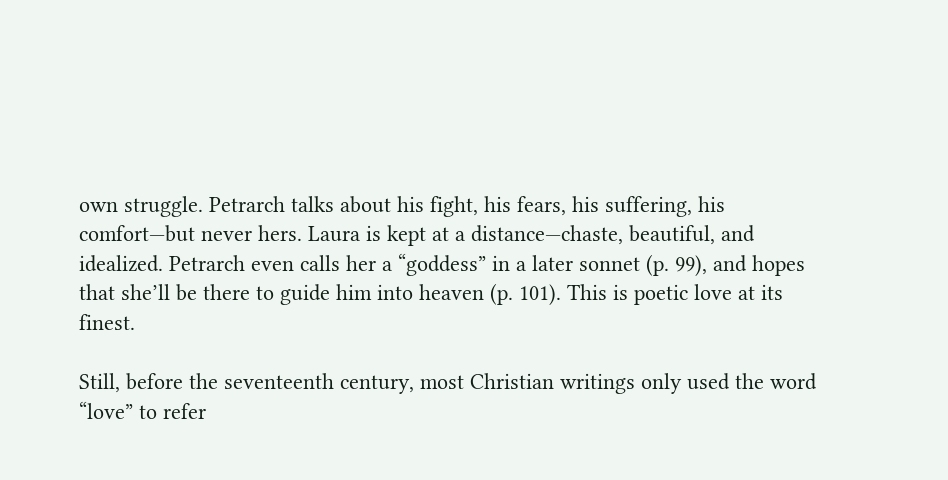own struggle. Petrarch talks about his fight, his fears, his suffering, his comfort—but never hers. Laura is kept at a distance—chaste, beautiful, and idealized. Petrarch even calls her a “goddess” in a later sonnet (p. 99), and hopes that she’ll be there to guide him into heaven (p. 101). This is poetic love at its finest.

Still, before the seventeenth century, most Christian writings only used the word “love” to refer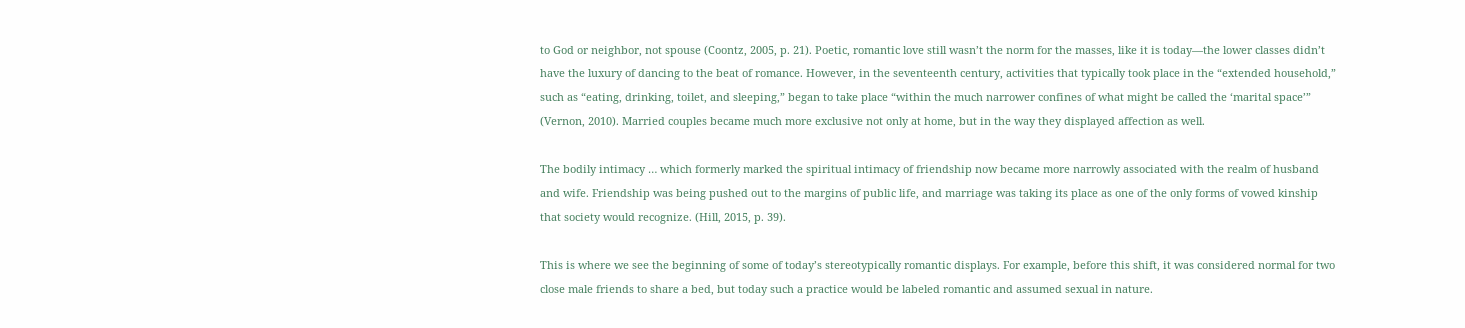to God or neighbor, not spouse (Coontz, 2005, p. 21). Poetic, romantic love still wasn’t the norm for the masses, like it is today—the lower classes didn’t have the luxury of dancing to the beat of romance. However, in the seventeenth century, activities that typically took place in the “extended household,” such as “eating, drinking, toilet, and sleeping,” began to take place “within the much narrower confines of what might be called the ‘marital space’” (Vernon, 2010). Married couples became much more exclusive not only at home, but in the way they displayed affection as well.

The bodily intimacy … which formerly marked the spiritual intimacy of friendship now became more narrowly associated with the realm of husband and wife. Friendship was being pushed out to the margins of public life, and marriage was taking its place as one of the only forms of vowed kinship that society would recognize. (Hill, 2015, p. 39).

This is where we see the beginning of some of today’s stereotypically romantic displays. For example, before this shift, it was considered normal for two close male friends to share a bed, but today such a practice would be labeled romantic and assumed sexual in nature.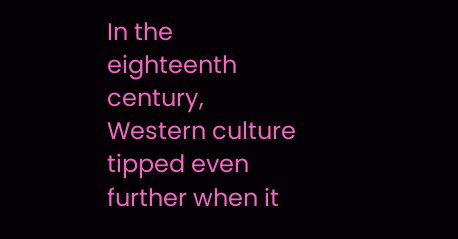In the eighteenth century, Western culture tipped even further when it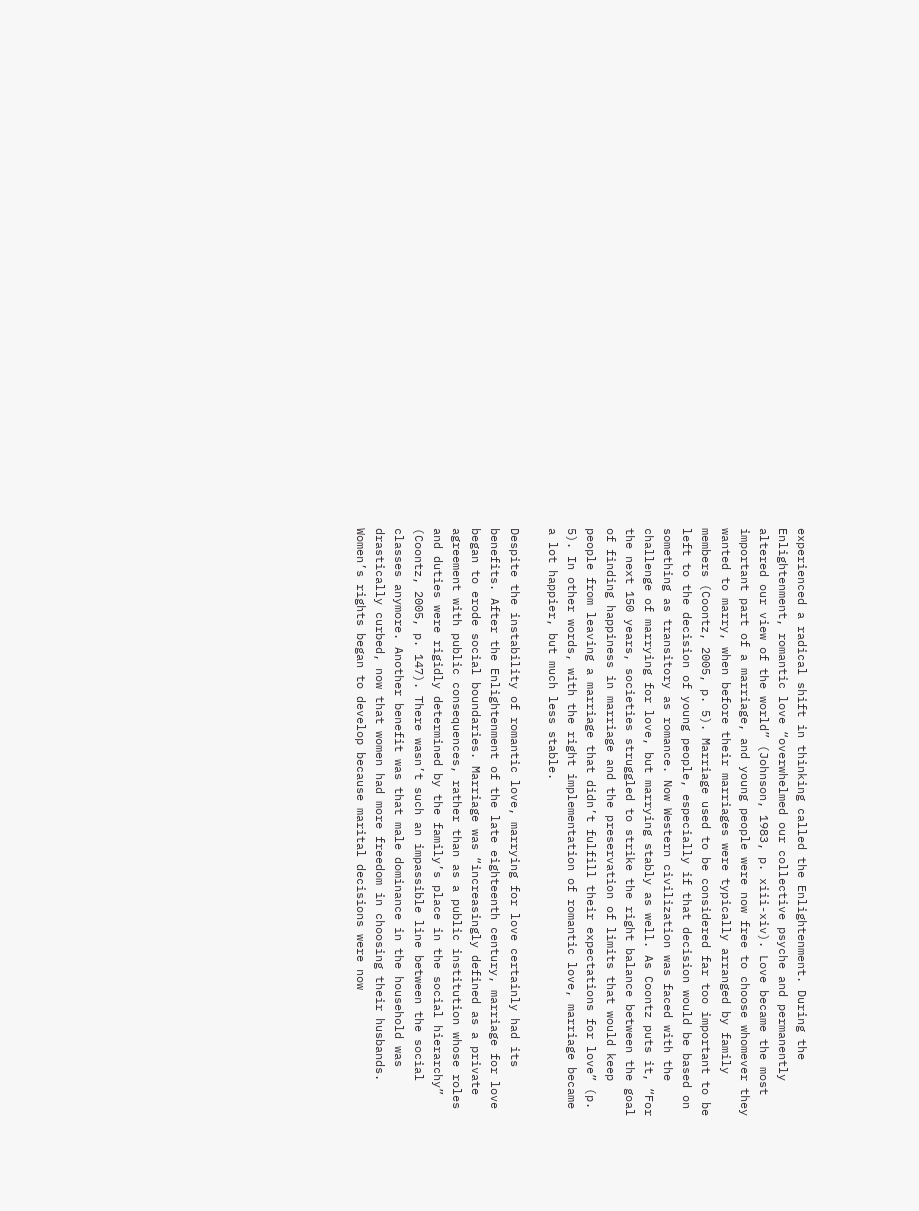experienced a radical shift in thinking called the Enlightenment. During the Enlightenment, romantic love “overwhelmed our collective psyche and permanently altered our view of the world” (Johnson, 1983, p. xiii-xiv). Love became the most important part of a marriage, and young people were now free to choose whomever they wanted to marry, when before their marriages were typically arranged by family members (Coontz, 2005, p. 5). Marriage used to be considered far too important to be left to the decision of young people, especially if that decision would be based on something as transitory as romance. Now Western civilization was faced with the challenge of marrying for love, but marrying stably as well. As Coontz puts it, “For the next 150 years, societies struggled to strike the right balance between the goal of finding happiness in marriage and the preservation of limits that would keep people from leaving a marriage that didn’t fulfill their expectations for love” (p. 5). In other words, with the right implementation of romantic love, marriage became a lot happier, but much less stable.

Despite the instability of romantic love, marrying for love certainly had its benefits. After the Enlightenment of the late eighteenth century, marriage for love began to erode social boundaries. Marriage was “increasingly defined as a private agreement with public consequences, rather than as a public institution whose roles and duties were rigidly determined by the family’s place in the social hierarchy” (Coontz, 2005, p. 147). There wasn’t such an impassible line between the social classes anymore. Another benefit was that male dominance in the household was drastically curbed, now that women had more freedom in choosing their husbands. Women’s rights began to develop because marital decisions were now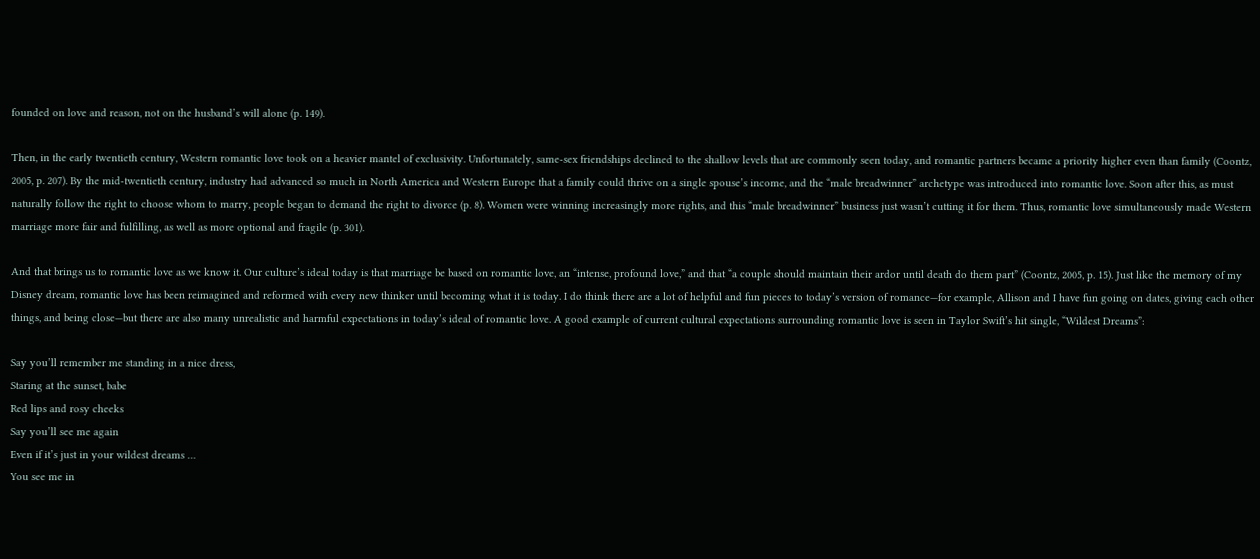founded on love and reason, not on the husband’s will alone (p. 149).

Then, in the early twentieth century, Western romantic love took on a heavier mantel of exclusivity. Unfortunately, same-sex friendships declined to the shallow levels that are commonly seen today, and romantic partners became a priority higher even than family (Coontz, 2005, p. 207). By the mid-twentieth century, industry had advanced so much in North America and Western Europe that a family could thrive on a single spouse’s income, and the “male breadwinner” archetype was introduced into romantic love. Soon after this, as must naturally follow the right to choose whom to marry, people began to demand the right to divorce (p. 8). Women were winning increasingly more rights, and this “male breadwinner” business just wasn’t cutting it for them. Thus, romantic love simultaneously made Western marriage more fair and fulfilling, as well as more optional and fragile (p. 301).

And that brings us to romantic love as we know it. Our culture’s ideal today is that marriage be based on romantic love, an “intense, profound love,” and that “a couple should maintain their ardor until death do them part” (Coontz, 2005, p. 15). Just like the memory of my Disney dream, romantic love has been reimagined and reformed with every new thinker until becoming what it is today. I do think there are a lot of helpful and fun pieces to today’s version of romance—for example, Allison and I have fun going on dates, giving each other things, and being close—but there are also many unrealistic and harmful expectations in today’s ideal of romantic love. A good example of current cultural expectations surrounding romantic love is seen in Taylor Swift’s hit single, “Wildest Dreams”:

Say you’ll remember me standing in a nice dress,
Staring at the sunset, babe
Red lips and rosy cheeks
Say you’ll see me again
Even if it’s just in your wildest dreams …
You see me in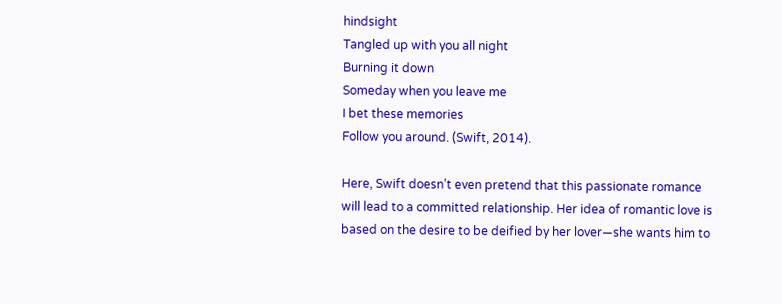hindsight
Tangled up with you all night
Burning it down
Someday when you leave me
I bet these memories
Follow you around. (Swift, 2014).

Here, Swift doesn’t even pretend that this passionate romance will lead to a committed relationship. Her idea of romantic love is based on the desire to be deified by her lover—she wants him to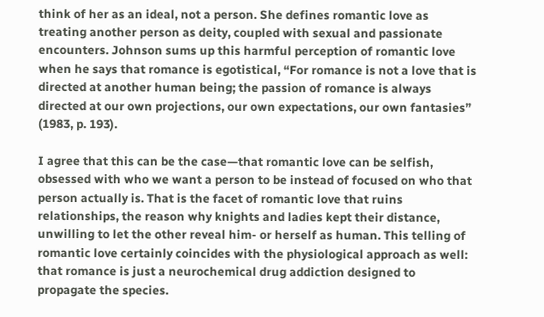think of her as an ideal, not a person. She defines romantic love as treating another person as deity, coupled with sexual and passionate encounters. Johnson sums up this harmful perception of romantic love when he says that romance is egotistical, “For romance is not a love that is directed at another human being; the passion of romance is always directed at our own projections, our own expectations, our own fantasies” (1983, p. 193).

I agree that this can be the case—that romantic love can be selfish, obsessed with who we want a person to be instead of focused on who that person actually is. That is the facet of romantic love that ruins relationships, the reason why knights and ladies kept their distance, unwilling to let the other reveal him- or herself as human. This telling of romantic love certainly coincides with the physiological approach as well: that romance is just a neurochemical drug addiction designed to propagate the species.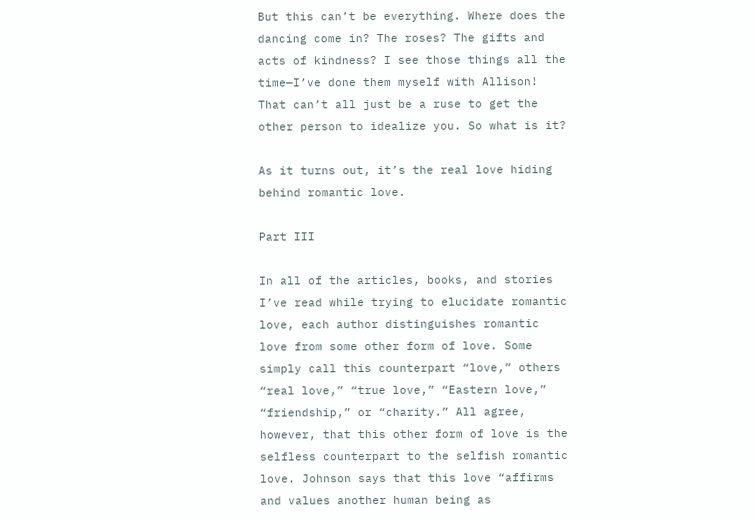But this can’t be everything. Where does the dancing come in? The roses? The gifts and acts of kindness? I see those things all the time—I’ve done them myself with Allison! That can’t all just be a ruse to get the other person to idealize you. So what is it?

As it turns out, it’s the real love hiding behind romantic love.

Part III

In all of the articles, books, and stories I’ve read while trying to elucidate romantic love, each author distinguishes romantic love from some other form of love. Some simply call this counterpart “love,” others “real love,” “true love,” “Eastern love,” “friendship,” or “charity.” All agree, however, that this other form of love is the selfless counterpart to the selfish romantic love. Johnson says that this love “affirms and values another human being as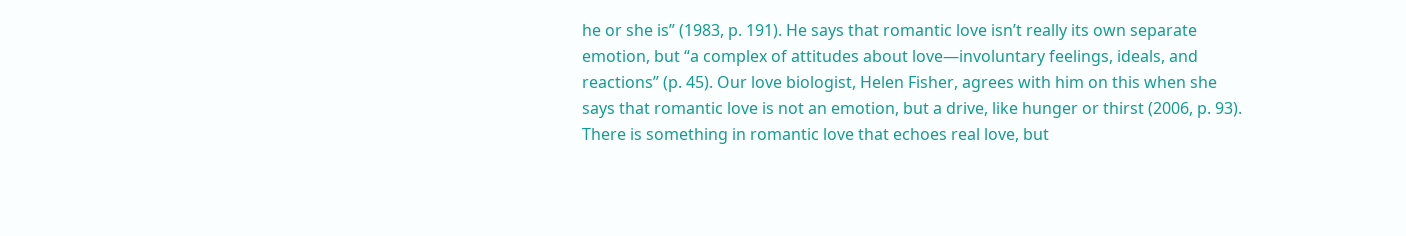he or she is” (1983, p. 191). He says that romantic love isn’t really its own separate emotion, but “a complex of attitudes about love—involuntary feelings, ideals, and reactions” (p. 45). Our love biologist, Helen Fisher, agrees with him on this when she says that romantic love is not an emotion, but a drive, like hunger or thirst (2006, p. 93). There is something in romantic love that echoes real love, but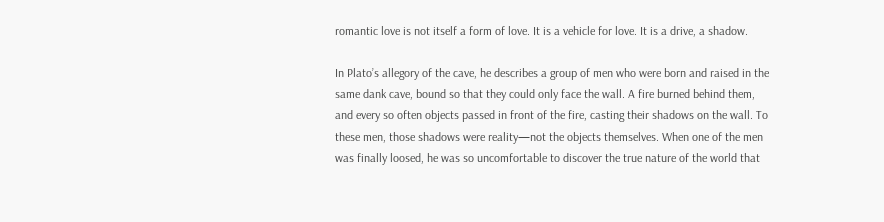romantic love is not itself a form of love. It is a vehicle for love. It is a drive, a shadow.

In Plato’s allegory of the cave, he describes a group of men who were born and raised in the same dank cave, bound so that they could only face the wall. A fire burned behind them, and every so often objects passed in front of the fire, casting their shadows on the wall. To these men, those shadows were reality—not the objects themselves. When one of the men was finally loosed, he was so uncomfortable to discover the true nature of the world that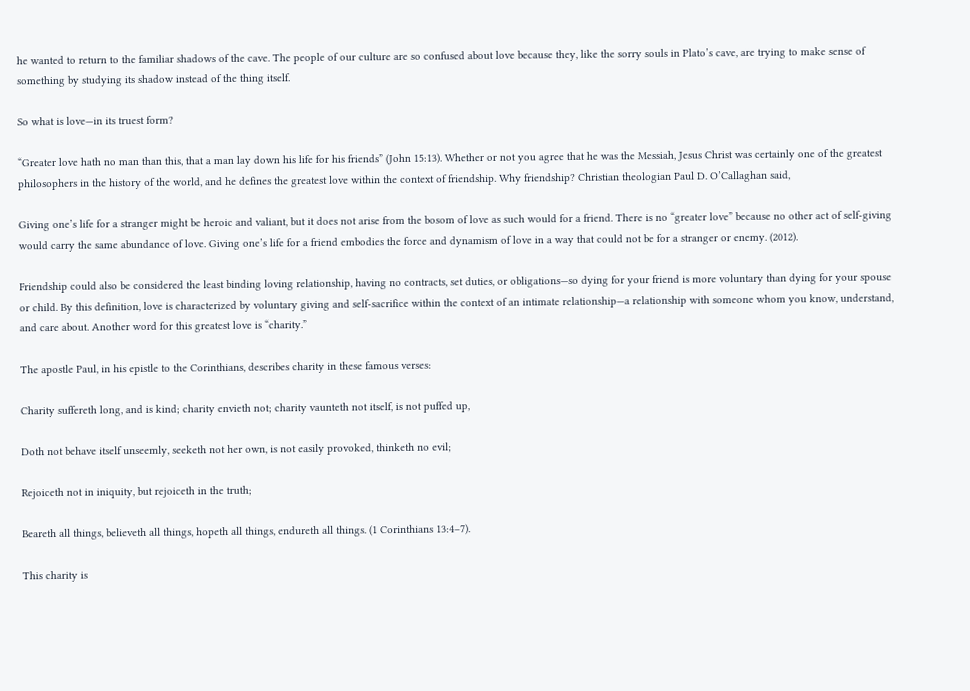he wanted to return to the familiar shadows of the cave. The people of our culture are so confused about love because they, like the sorry souls in Plato’s cave, are trying to make sense of something by studying its shadow instead of the thing itself.

So what is love—in its truest form?

“Greater love hath no man than this, that a man lay down his life for his friends” (John 15:13). Whether or not you agree that he was the Messiah, Jesus Christ was certainly one of the greatest philosophers in the history of the world, and he defines the greatest love within the context of friendship. Why friendship? Christian theologian Paul D. O’Callaghan said,

Giving one’s life for a stranger might be heroic and valiant, but it does not arise from the bosom of love as such would for a friend. There is no “greater love” because no other act of self-giving would carry the same abundance of love. Giving one’s life for a friend embodies the force and dynamism of love in a way that could not be for a stranger or enemy. (2012).

Friendship could also be considered the least binding loving relationship, having no contracts, set duties, or obligations—so dying for your friend is more voluntary than dying for your spouse or child. By this definition, love is characterized by voluntary giving and self-sacrifice within the context of an intimate relationship—a relationship with someone whom you know, understand, and care about. Another word for this greatest love is “charity.”

The apostle Paul, in his epistle to the Corinthians, describes charity in these famous verses:

Charity suffereth long, and is kind; charity envieth not; charity vaunteth not itself, is not puffed up,

Doth not behave itself unseemly, seeketh not her own, is not easily provoked, thinketh no evil;

Rejoiceth not in iniquity, but rejoiceth in the truth;

Beareth all things, believeth all things, hopeth all things, endureth all things. (1 Corinthians 13:4–7).

This charity is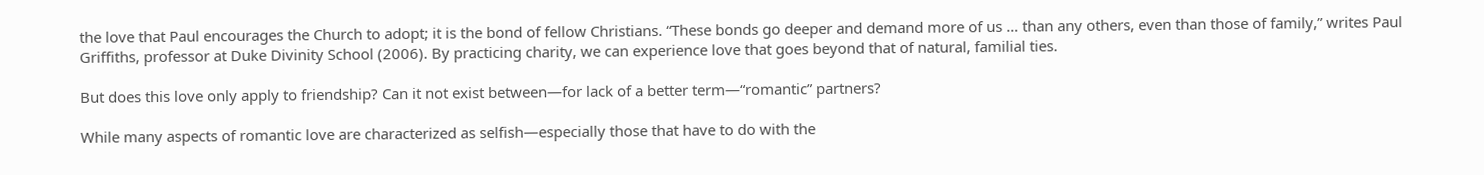the love that Paul encourages the Church to adopt; it is the bond of fellow Christians. “These bonds go deeper and demand more of us … than any others, even than those of family,” writes Paul Griffiths, professor at Duke Divinity School (2006). By practicing charity, we can experience love that goes beyond that of natural, familial ties.

But does this love only apply to friendship? Can it not exist between—for lack of a better term—“romantic” partners?

While many aspects of romantic love are characterized as selfish—especially those that have to do with the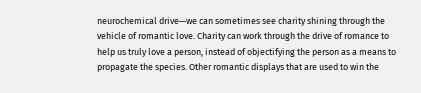neurochemical drive—we can sometimes see charity shining through the vehicle of romantic love. Charity can work through the drive of romance to help us truly love a person, instead of objectifying the person as a means to propagate the species. Other romantic displays that are used to win the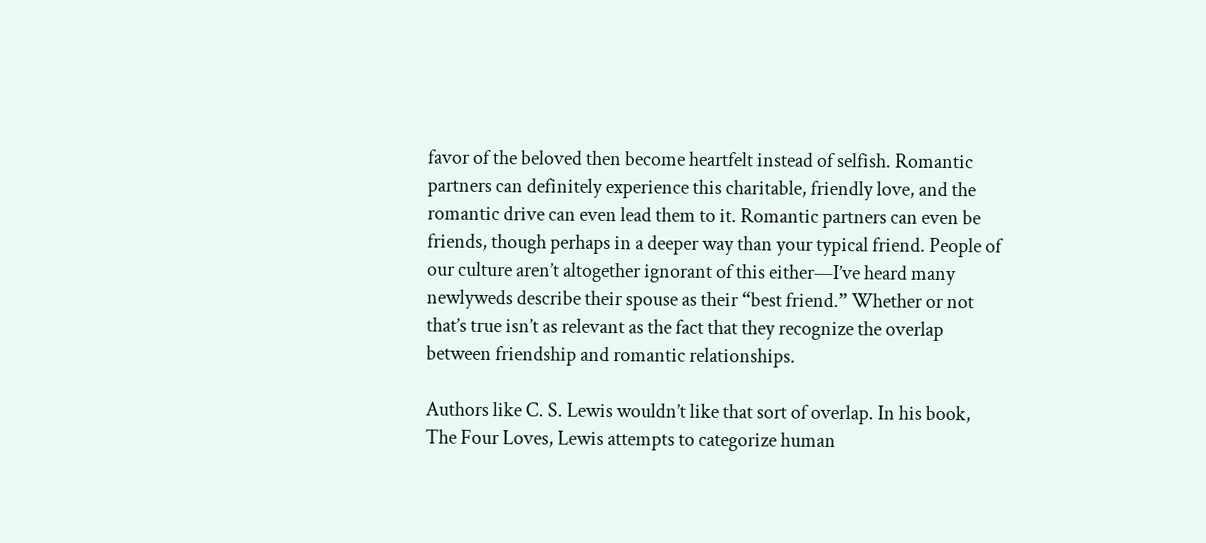favor of the beloved then become heartfelt instead of selfish. Romantic partners can definitely experience this charitable, friendly love, and the romantic drive can even lead them to it. Romantic partners can even be friends, though perhaps in a deeper way than your typical friend. People of our culture aren’t altogether ignorant of this either—I’ve heard many newlyweds describe their spouse as their “best friend.” Whether or not that’s true isn’t as relevant as the fact that they recognize the overlap between friendship and romantic relationships.

Authors like C. S. Lewis wouldn’t like that sort of overlap. In his book, The Four Loves, Lewis attempts to categorize human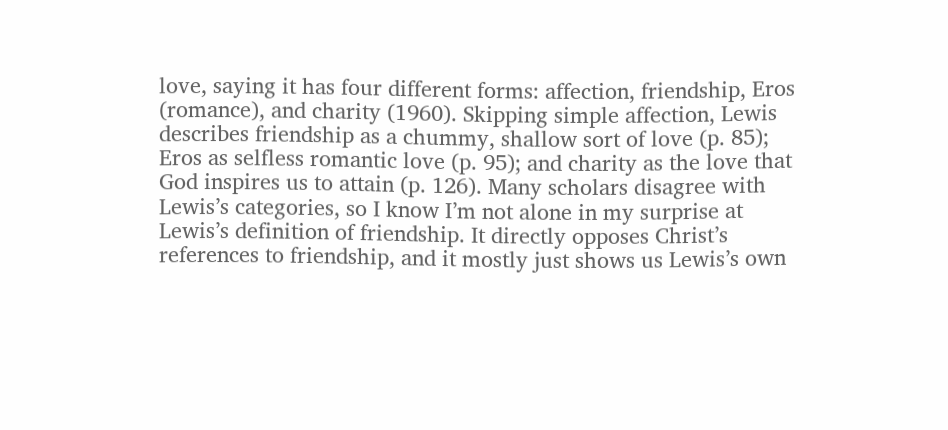love, saying it has four different forms: affection, friendship, Eros (romance), and charity (1960). Skipping simple affection, Lewis describes friendship as a chummy, shallow sort of love (p. 85); Eros as selfless romantic love (p. 95); and charity as the love that God inspires us to attain (p. 126). Many scholars disagree with Lewis’s categories, so I know I’m not alone in my surprise at Lewis’s definition of friendship. It directly opposes Christ’s references to friendship, and it mostly just shows us Lewis’s own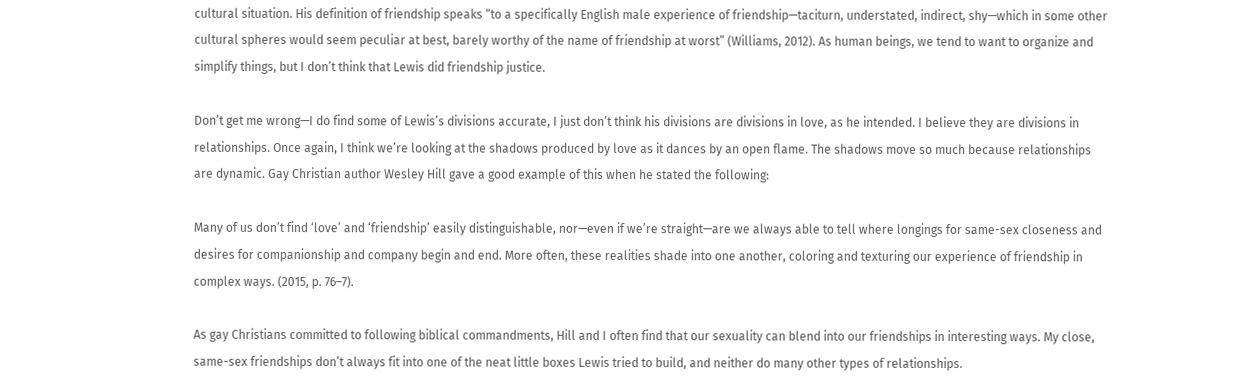cultural situation. His definition of friendship speaks “to a specifically English male experience of friendship—taciturn, understated, indirect, shy—which in some other cultural spheres would seem peculiar at best, barely worthy of the name of friendship at worst” (Williams, 2012). As human beings, we tend to want to organize and simplify things, but I don’t think that Lewis did friendship justice.

Don’t get me wrong—I do find some of Lewis’s divisions accurate, I just don’t think his divisions are divisions in love, as he intended. I believe they are divisions in relationships. Once again, I think we’re looking at the shadows produced by love as it dances by an open flame. The shadows move so much because relationships are dynamic. Gay Christian author Wesley Hill gave a good example of this when he stated the following:

Many of us don’t find ‘love’ and ‘friendship’ easily distinguishable, nor—even if we’re straight—are we always able to tell where longings for same-sex closeness and desires for companionship and company begin and end. More often, these realities shade into one another, coloring and texturing our experience of friendship in complex ways. (2015, p. 76–7).

As gay Christians committed to following biblical commandments, Hill and I often find that our sexuality can blend into our friendships in interesting ways. My close, same-sex friendships don’t always fit into one of the neat little boxes Lewis tried to build, and neither do many other types of relationships.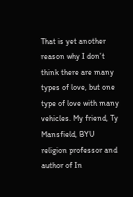That is yet another reason why I don’t think there are many types of love, but one type of love with many vehicles. My friend, Ty Mansfield, BYU religion professor and author of In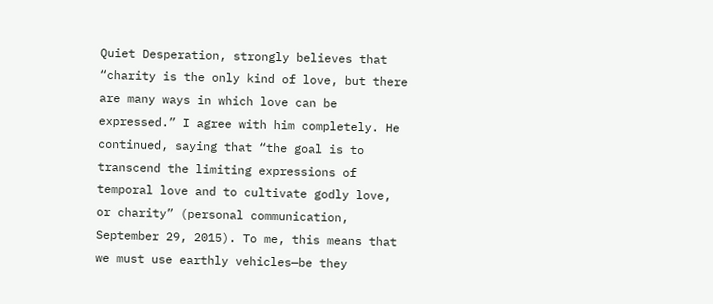Quiet Desperation, strongly believes that “charity is the only kind of love, but there are many ways in which love can be expressed.” I agree with him completely. He continued, saying that “the goal is to transcend the limiting expressions of temporal love and to cultivate godly love, or charity” (personal communication, September 29, 2015). To me, this means that we must use earthly vehicles—be they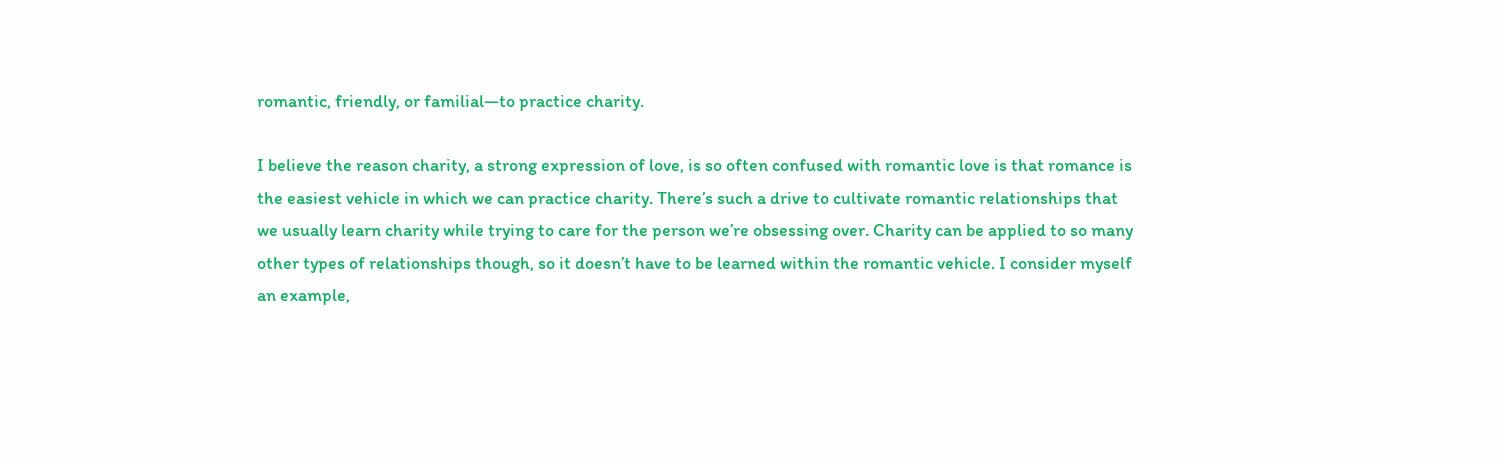romantic, friendly, or familial—to practice charity.

I believe the reason charity, a strong expression of love, is so often confused with romantic love is that romance is the easiest vehicle in which we can practice charity. There’s such a drive to cultivate romantic relationships that we usually learn charity while trying to care for the person we’re obsessing over. Charity can be applied to so many other types of relationships though, so it doesn’t have to be learned within the romantic vehicle. I consider myself an example,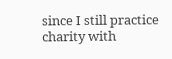since I still practice charity with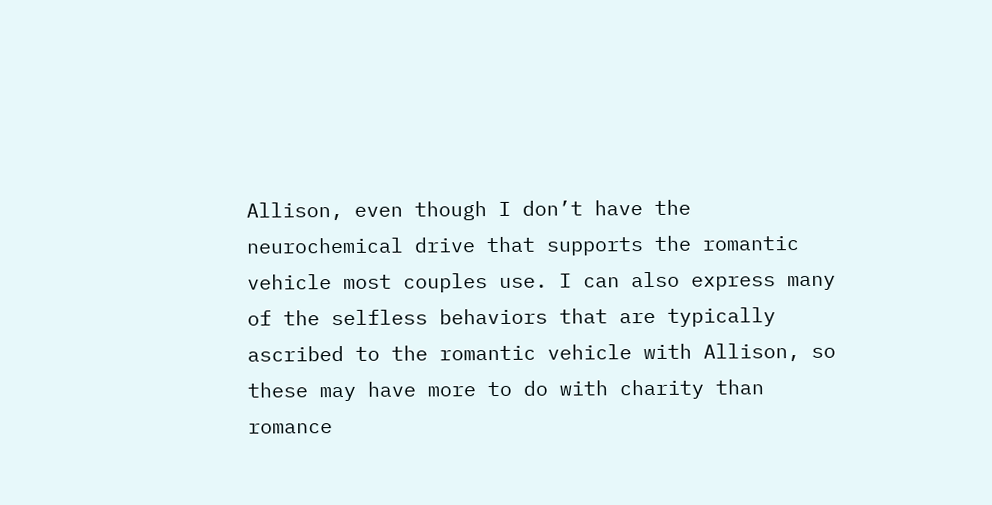Allison, even though I don’t have the neurochemical drive that supports the romantic vehicle most couples use. I can also express many of the selfless behaviors that are typically ascribed to the romantic vehicle with Allison, so these may have more to do with charity than romance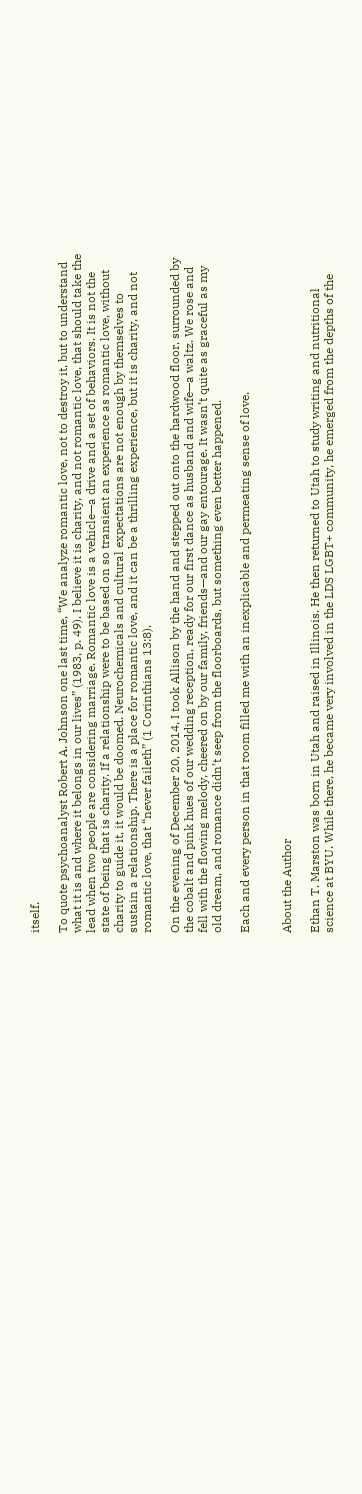itself.

To quote psychoanalyst Robert A. Johnson one last time, “We analyze romantic love, not to destroy it, but to understand what it is and where it belongs in our lives” (1983, p. 49). I believe it is charity, and not romantic love, that should take the lead when two people are considering marriage. Romantic love is a vehicle—a drive and a set of behaviors. It is not the state of being that is charity. If a relationship were to be based on so transient an experience as romantic love, without charity to guide it, it would be doomed. Neurochemicals and cultural expectations are not enough by themselves to sustain a relationship. There is a place for romantic love, and it can be a thrilling experience, but it is charity, and not romantic love, that “never faileth” (1 Corinthians 13:8).

On the evening of December 20, 2014, I took Allison by the hand and stepped out onto the hardwood floor, surrounded by the cobalt and pink hues of our wedding reception, ready for our first dance as husband and wife—a waltz. We rose and fell with the flowing melody, cheered on by our family, friends—and our gay entourage. It wasn’t quite as graceful as my old dream, and romance didn’t seep from the floorboards, but something even better happened.

Each and every person in that room filled me with an inexplicable and permeating sense of love.


About the Author

Ethan T. Marston was born in Utah and raised in Illinois. He then returned to Utah to study writing and nutritional science at BYU. While there, he became very involved in the LDS LGBT+ community, he emerged from the depths of the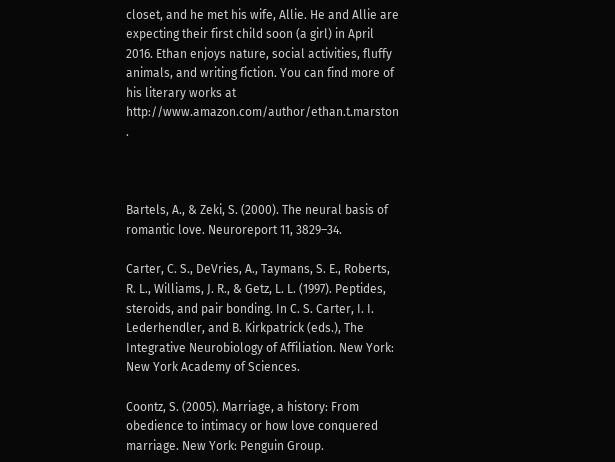closet, and he met his wife, Allie. He and Allie are expecting their first child soon (a girl) in April 2016. Ethan enjoys nature, social activities, fluffy animals, and writing fiction. You can find more of his literary works at http://www.amazon.com/author/ethan.t.marston .



Bartels, A., & Zeki, S. (2000). The neural basis of romantic love. Neuroreport 11, 3829–34.

Carter, C. S., DeVries, A., Taymans, S. E., Roberts, R. L., Williams, J. R., & Getz, L. L. (1997). Peptides, steroids, and pair bonding. In C. S. Carter, I. I. Lederhendler, and B. Kirkpatrick (eds.), The Integrative Neurobiology of Affiliation. New York: New York Academy of Sciences.

Coontz, S. (2005). Marriage, a history: From obedience to intimacy or how love conquered marriage. New York: Penguin Group.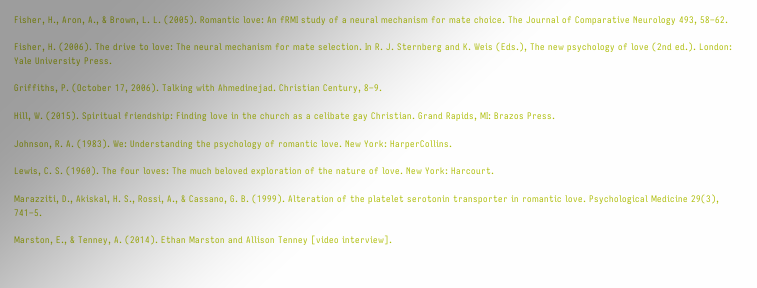Fisher, H., Aron, A., & Brown, L. L. (2005). Romantic love: An fRMI study of a neural mechanism for mate choice. The Journal of Comparative Neurology 493, 58–62.

Fisher, H. (2006). The drive to love: The neural mechanism for mate selection. In R. J. Sternberg and K. Weis (Eds.), The new psychology of love (2nd ed.). London: Yale University Press.

Griffiths, P. (October 17, 2006). Talking with Ahmedinejad. Christian Century, 8–9.

Hill, W. (2015). Spiritual friendship: Finding love in the church as a celibate gay Christian. Grand Rapids, MI: Brazos Press.

Johnson, R. A. (1983). We: Understanding the psychology of romantic love. New York: HarperCollins.

Lewis, C. S. (1960). The four loves: The much beloved exploration of the nature of love. New York: Harcourt.

Marazziti, D., Akiskal, H. S., Rossi, A., & Cassano, G. B. (1999). Alteration of the platelet serotonin transporter in romantic love. Psychological Medicine 29(3), 741–5.

Marston, E., & Tenney, A. (2014). Ethan Marston and Allison Tenney [video interview].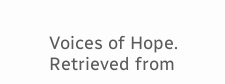Voices of Hope. Retrieved from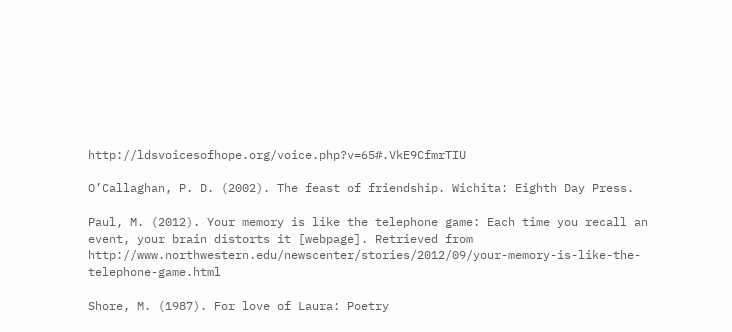http://ldsvoicesofhope.org/voice.php?v=65#.VkE9CfmrTIU

O’Callaghan, P. D. (2002). The feast of friendship. Wichita: Eighth Day Press.

Paul, M. (2012). Your memory is like the telephone game: Each time you recall an event, your brain distorts it [webpage]. Retrieved from http://www.northwestern.edu/newscenter/stories/2012/09/your-memory-is-like-the-telephone-game.html

Shore, M. (1987). For love of Laura: Poetry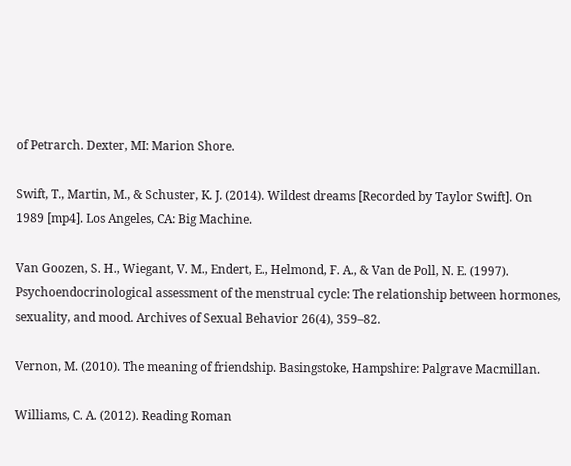of Petrarch. Dexter, MI: Marion Shore.

Swift, T., Martin, M., & Schuster, K. J. (2014). Wildest dreams [Recorded by Taylor Swift]. On 1989 [mp4]. Los Angeles, CA: Big Machine.

Van Goozen, S. H., Wiegant, V. M., Endert, E., Helmond, F. A., & Van de Poll, N. E. (1997). Psychoendocrinological assessment of the menstrual cycle: The relationship between hormones, sexuality, and mood. Archives of Sexual Behavior 26(4), 359–82.

Vernon, M. (2010). The meaning of friendship. Basingstoke, Hampshire: Palgrave Macmillan.

Williams, C. A. (2012). Reading Roman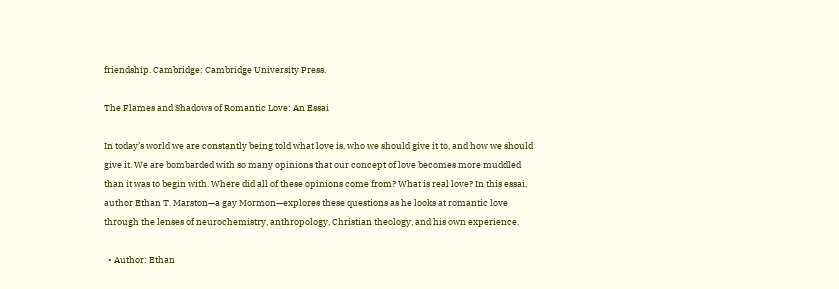friendship. Cambridge: Cambridge University Press.

The Flames and Shadows of Romantic Love: An Essai

In today’s world we are constantly being told what love is, who we should give it to, and how we should give it. We are bombarded with so many opinions that our concept of love becomes more muddled than it was to begin with. Where did all of these opinions come from? What is real love? In this essai, author Ethan T. Marston—a gay Mormon—explores these questions as he looks at romantic love through the lenses of neurochemistry, anthropology, Christian theology, and his own experience.

  • Author: Ethan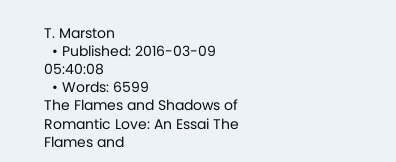T. Marston
  • Published: 2016-03-09 05:40:08
  • Words: 6599
The Flames and Shadows of Romantic Love: An Essai The Flames and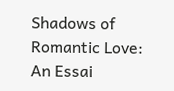Shadows of Romantic Love: An Essai